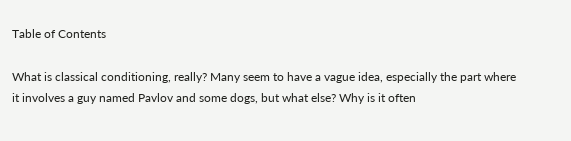Table of Contents

What is classical conditioning, really? Many seem to have a vague idea, especially the part where it involves a guy named Pavlov and some dogs, but what else? Why is it often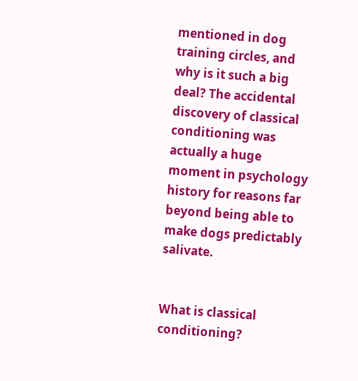mentioned in dog training circles, and why is it such a big deal? The accidental discovery of classical conditioning was actually a huge moment in psychology history for reasons far beyond being able to make dogs predictably salivate.


What is classical conditioning?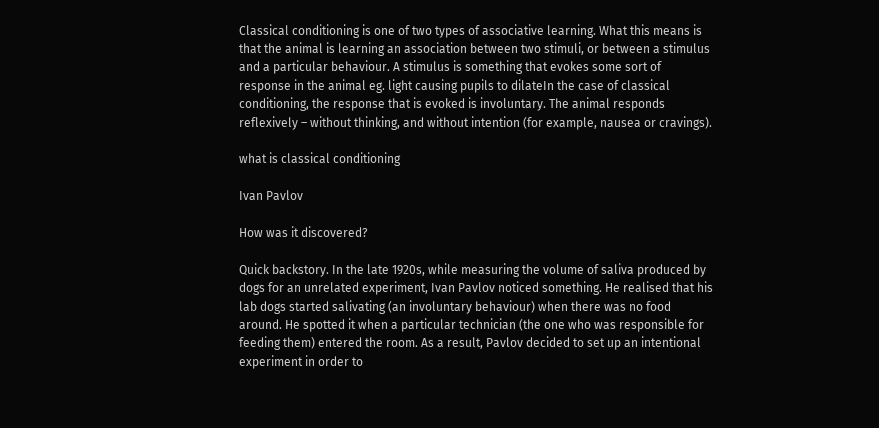Classical conditioning is one of two types of associative learning. What this means is that the animal is learning an association between two stimuli, or between a stimulus and a particular behaviour. A stimulus is something that evokes some sort of response in the animal eg. light causing pupils to dilateIn the case of classical conditioning, the response that is evoked is involuntary. The animal responds reflexively – without thinking, and without intention (for example, nausea or cravings).

what is classical conditioning

Ivan Pavlov

How was it discovered?

Quick backstory. In the late 1920s, while measuring the volume of saliva produced by dogs for an unrelated experiment, Ivan Pavlov noticed something. He realised that his lab dogs started salivating (an involuntary behaviour) when there was no food around. He spotted it when a particular technician (the one who was responsible for feeding them) entered the room. As a result, Pavlov decided to set up an intentional experiment in order to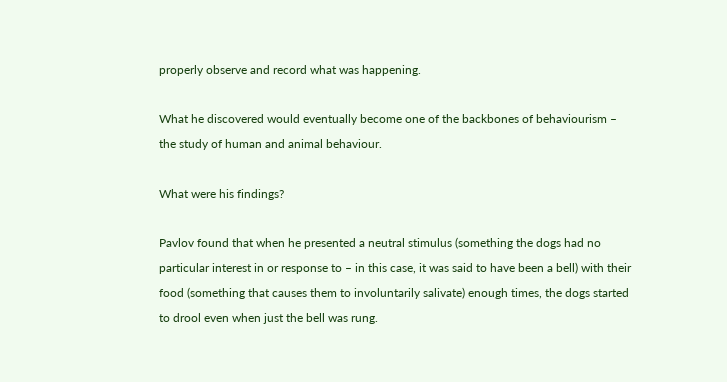properly observe and record what was happening.

What he discovered would eventually become one of the backbones of behaviourism – the study of human and animal behaviour.

What were his findings?

Pavlov found that when he presented a neutral stimulus (something the dogs had no particular interest in or response to – in this case, it was said to have been a bell) with their food (something that causes them to involuntarily salivate) enough times, the dogs started to drool even when just the bell was rung.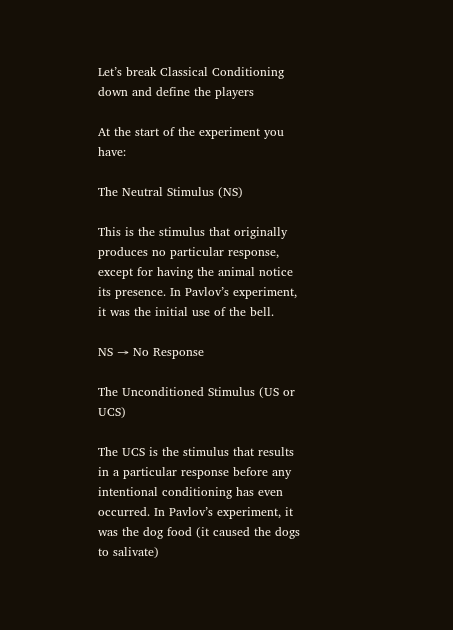Let’s break Classical Conditioning down and define the players

At the start of the experiment you have:

The Neutral Stimulus (NS)

This is the stimulus that originally produces no particular response, except for having the animal notice its presence. In Pavlov’s experiment, it was the initial use of the bell.

NS → No Response

The Unconditioned Stimulus (US or UCS)

The UCS is the stimulus that results in a particular response before any intentional conditioning has even occurred. In Pavlov’s experiment, it was the dog food (it caused the dogs to salivate)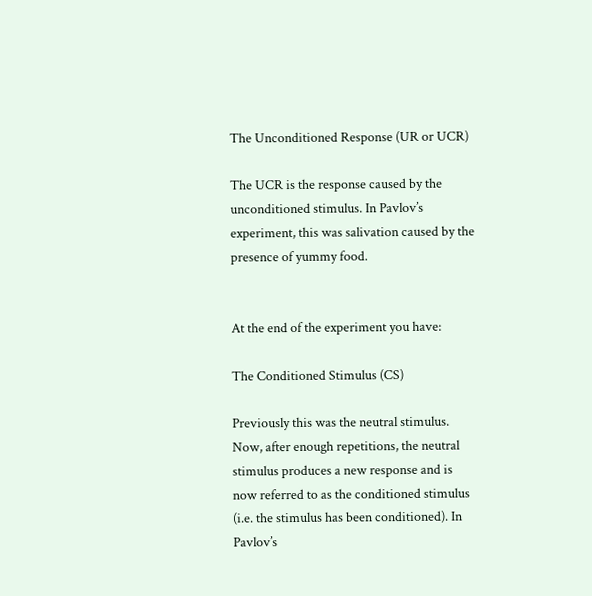The Unconditioned Response (UR or UCR)

The UCR is the response caused by the unconditioned stimulus. In Pavlov’s experiment, this was salivation caused by the presence of yummy food.


At the end of the experiment you have:

The Conditioned Stimulus (CS)

Previously this was the neutral stimulus. Now, after enough repetitions, the neutral stimulus produces a new response and is now referred to as the conditioned stimulus (i.e. the stimulus has been conditioned). In Pavlov’s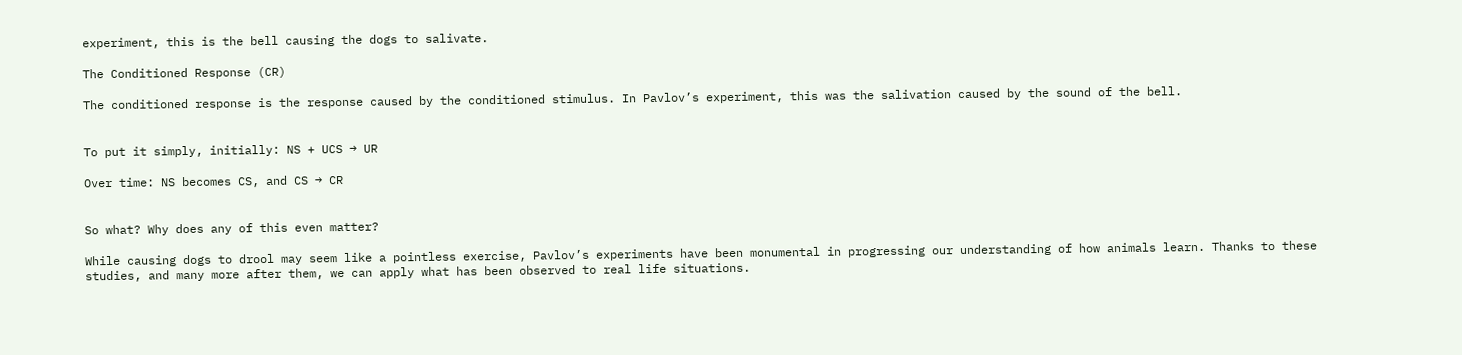experiment, this is the bell causing the dogs to salivate.

The Conditioned Response (CR)

The conditioned response is the response caused by the conditioned stimulus. In Pavlov’s experiment, this was the salivation caused by the sound of the bell.


To put it simply, initially: NS + UCS → UR

Over time: NS becomes CS, and CS → CR


So what? Why does any of this even matter?

While causing dogs to drool may seem like a pointless exercise, Pavlov’s experiments have been monumental in progressing our understanding of how animals learn. Thanks to these studies, and many more after them, we can apply what has been observed to real life situations.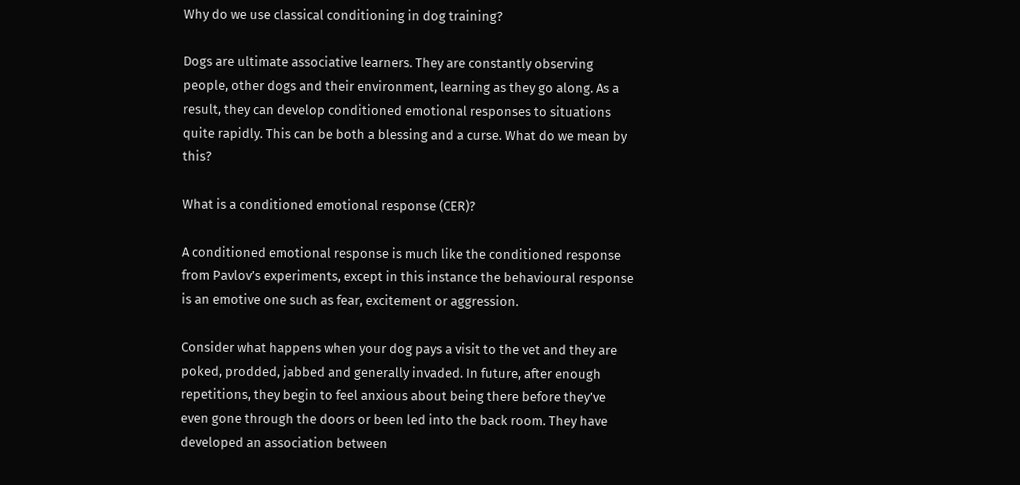Why do we use classical conditioning in dog training?

Dogs are ultimate associative learners. They are constantly observing people, other dogs and their environment, learning as they go along. As a result, they can develop conditioned emotional responses to situations quite rapidly. This can be both a blessing and a curse. What do we mean by this?

What is a conditioned emotional response (CER)?

A conditioned emotional response is much like the conditioned response from Pavlov’s experiments, except in this instance the behavioural response is an emotive one such as fear, excitement or aggression.

Consider what happens when your dog pays a visit to the vet and they are poked, prodded, jabbed and generally invaded. In future, after enough repetitions, they begin to feel anxious about being there before they’ve even gone through the doors or been led into the back room. They have developed an association between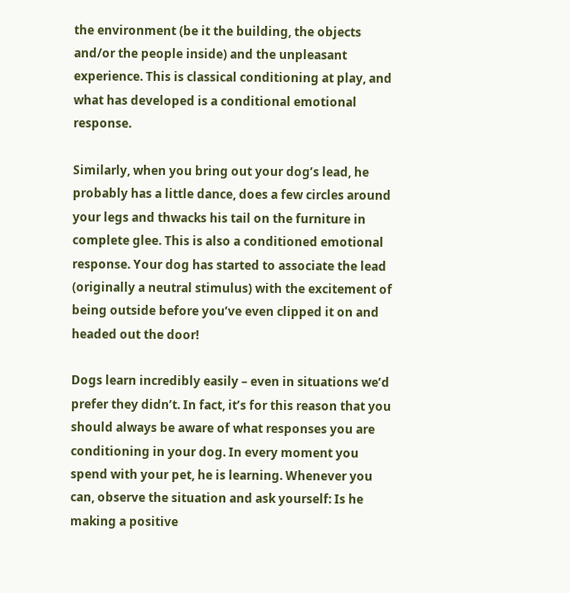the environment (be it the building, the objects and/or the people inside) and the unpleasant experience. This is classical conditioning at play, and what has developed is a conditional emotional response.

Similarly, when you bring out your dog’s lead, he probably has a little dance, does a few circles around your legs and thwacks his tail on the furniture in complete glee. This is also a conditioned emotional response. Your dog has started to associate the lead (originally a neutral stimulus) with the excitement of being outside before you’ve even clipped it on and headed out the door!

Dogs learn incredibly easily – even in situations we’d prefer they didn’t. In fact, it’s for this reason that you should always be aware of what responses you are conditioning in your dog. In every moment you spend with your pet, he is learning. Whenever you can, observe the situation and ask yourself: Is he making a positive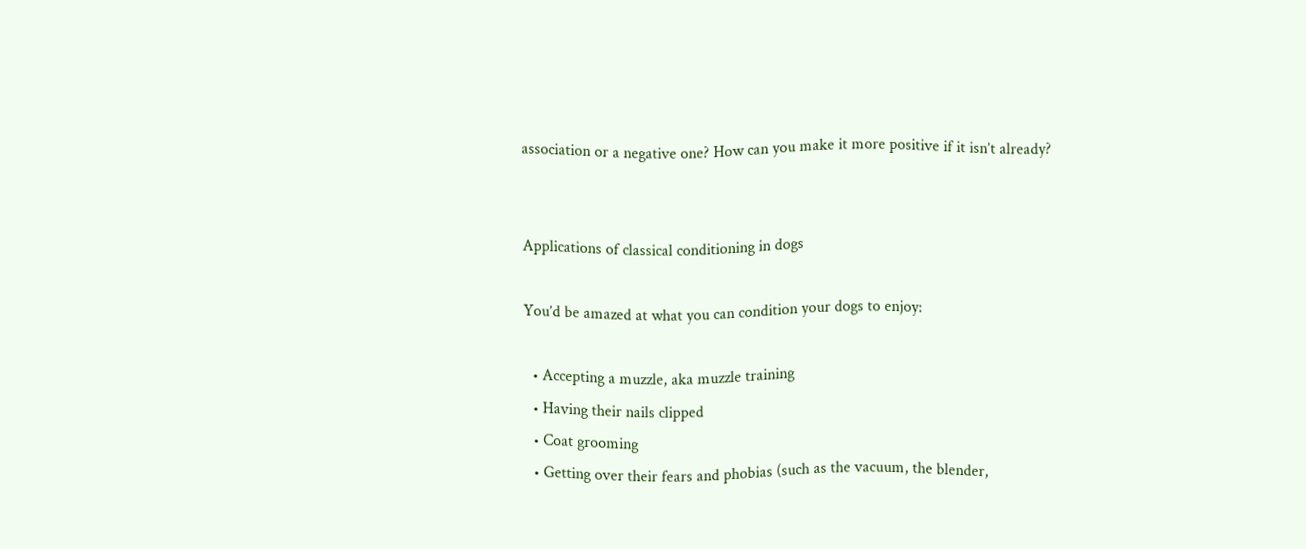association or a negative one? How can you make it more positive if it isn’t already?


Applications of classical conditioning in dogs

You’d be amazed at what you can condition your dogs to enjoy:

  • Accepting a muzzle, aka muzzle training
  • Having their nails clipped
  • Coat grooming
  • Getting over their fears and phobias (such as the vacuum, the blender,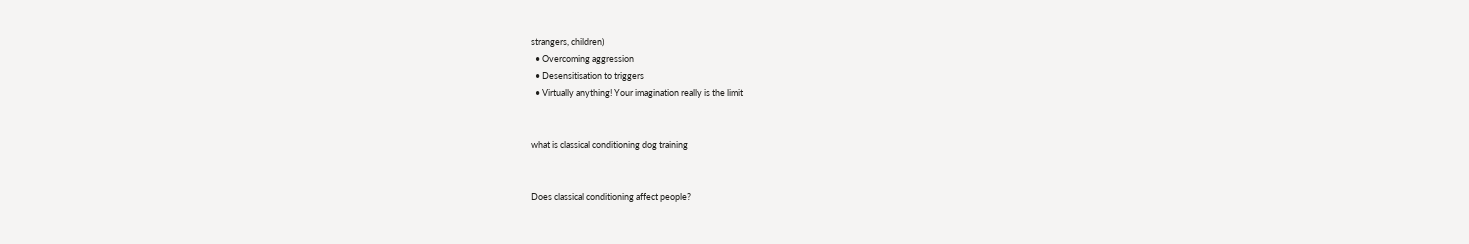strangers, children)
  • Overcoming aggression
  • Desensitisation to triggers
  • Virtually anything! Your imagination really is the limit


what is classical conditioning dog training


Does classical conditioning affect people?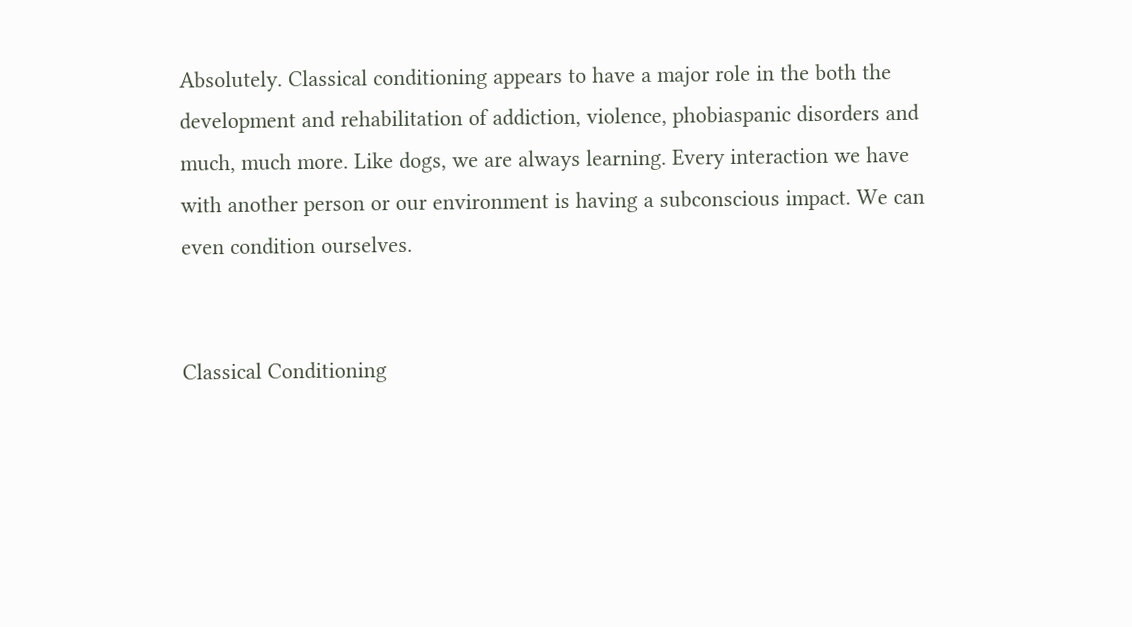Absolutely. Classical conditioning appears to have a major role in the both the development and rehabilitation of addiction, violence, phobiaspanic disorders and much, much more. Like dogs, we are always learning. Every interaction we have with another person or our environment is having a subconscious impact. We can even condition ourselves.


Classical Conditioning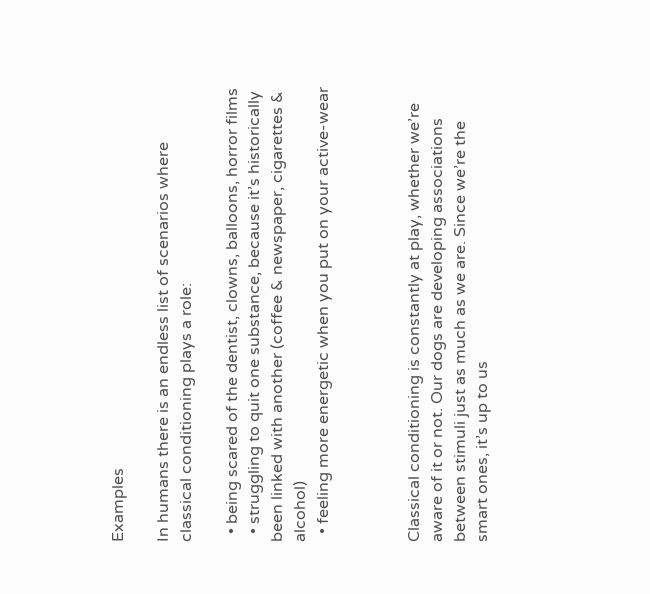Examples

In humans there is an endless list of scenarios where classical conditioning plays a role:

  • being scared of the dentist, clowns, balloons, horror films
  • struggling to quit one substance, because it’s historically been linked with another (coffee & newspaper, cigarettes & alcohol)
  • feeling more energetic when you put on your active-wear



Classical conditioning is constantly at play, whether we’re aware of it or not. Our dogs are developing associations between stimuli just as much as we are. Since we’re the smart ones, it’s up to us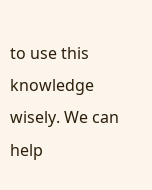to use this knowledge wisely. We can help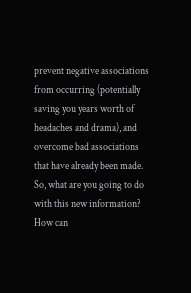prevent negative associations from occurring (potentially saving you years worth of headaches and drama), and overcome bad associations that have already been made. So, what are you going to do with this new information? How can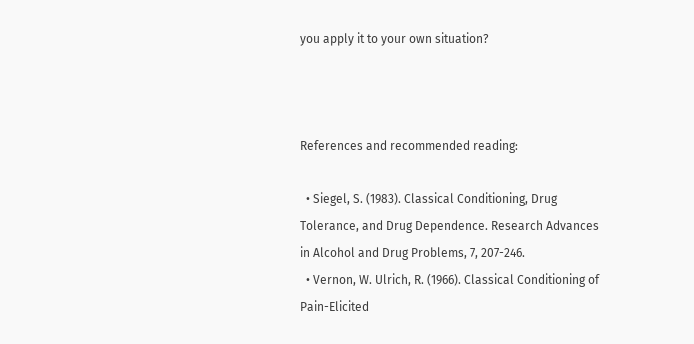you apply it to your own situation?



References and recommended reading:

  • Siegel, S. (1983). Classical Conditioning, Drug Tolerance, and Drug Dependence. Research Advances in Alcohol and Drug Problems, 7, 207-246.
  • Vernon, W. Ulrich, R. (1966). Classical Conditioning of Pain-Elicited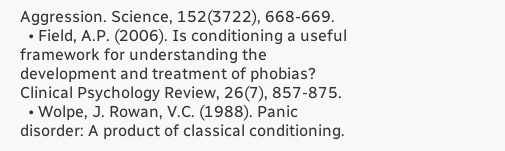Aggression. Science, 152(3722), 668-669.
  • Field, A.P. (2006). Is conditioning a useful framework for understanding the development and treatment of phobias? Clinical Psychology Review, 26(7), 857-875.
  • Wolpe, J. Rowan, V.C. (1988). Panic disorder: A product of classical conditioning.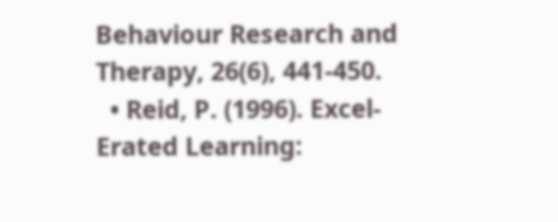Behaviour Research and Therapy, 26(6), 441-450.
  • Reid, P. (1996). Excel-Erated Learning: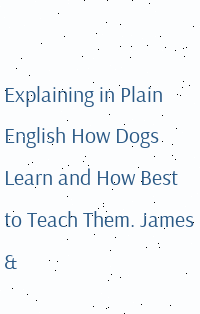Explaining in Plain English How Dogs Learn and How Best to Teach Them. James &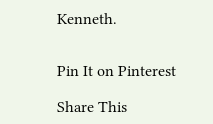Kenneth.


Pin It on Pinterest

Share This